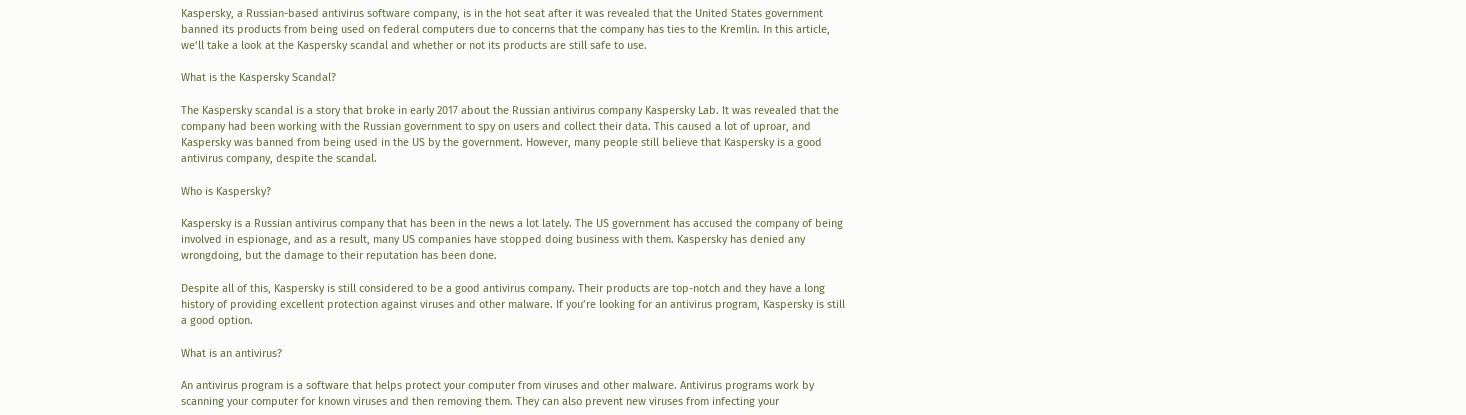Kaspersky, a Russian-based antivirus software company, is in the hot seat after it was revealed that the United States government banned its products from being used on federal computers due to concerns that the company has ties to the Kremlin. In this article, we’ll take a look at the Kaspersky scandal and whether or not its products are still safe to use.

What is the Kaspersky Scandal?

The Kaspersky scandal is a story that broke in early 2017 about the Russian antivirus company Kaspersky Lab. It was revealed that the company had been working with the Russian government to spy on users and collect their data. This caused a lot of uproar, and Kaspersky was banned from being used in the US by the government. However, many people still believe that Kaspersky is a good antivirus company, despite the scandal.

Who is Kaspersky?

Kaspersky is a Russian antivirus company that has been in the news a lot lately. The US government has accused the company of being involved in espionage, and as a result, many US companies have stopped doing business with them. Kaspersky has denied any wrongdoing, but the damage to their reputation has been done.

Despite all of this, Kaspersky is still considered to be a good antivirus company. Their products are top-notch and they have a long history of providing excellent protection against viruses and other malware. If you’re looking for an antivirus program, Kaspersky is still a good option.

What is an antivirus?

An antivirus program is a software that helps protect your computer from viruses and other malware. Antivirus programs work by scanning your computer for known viruses and then removing them. They can also prevent new viruses from infecting your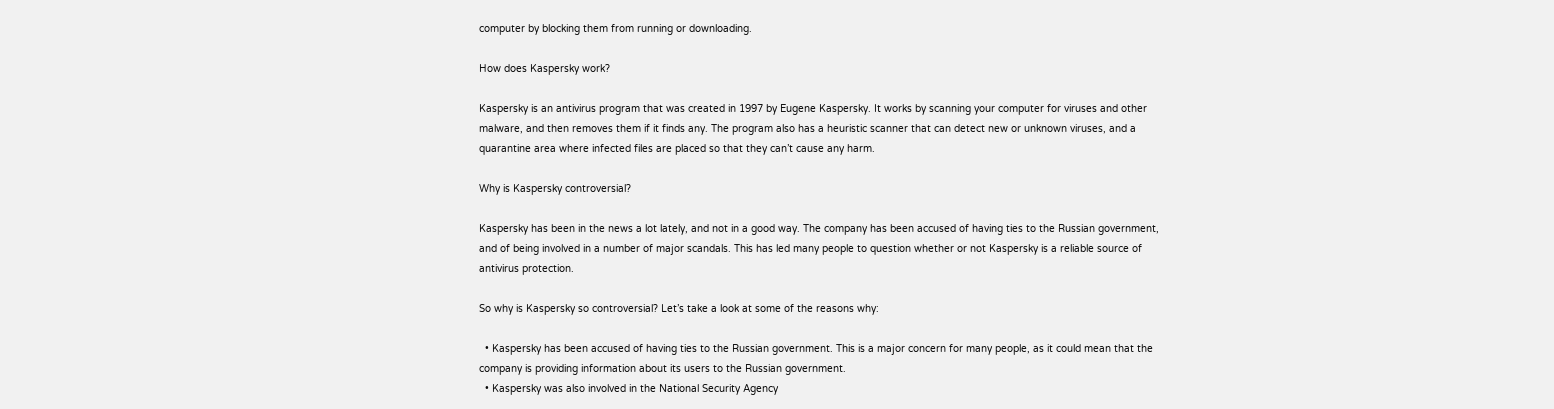computer by blocking them from running or downloading.

How does Kaspersky work?

Kaspersky is an antivirus program that was created in 1997 by Eugene Kaspersky. It works by scanning your computer for viruses and other malware, and then removes them if it finds any. The program also has a heuristic scanner that can detect new or unknown viruses, and a quarantine area where infected files are placed so that they can’t cause any harm.

Why is Kaspersky controversial?

Kaspersky has been in the news a lot lately, and not in a good way. The company has been accused of having ties to the Russian government, and of being involved in a number of major scandals. This has led many people to question whether or not Kaspersky is a reliable source of antivirus protection.

So why is Kaspersky so controversial? Let’s take a look at some of the reasons why:

  • Kaspersky has been accused of having ties to the Russian government. This is a major concern for many people, as it could mean that the company is providing information about its users to the Russian government.
  • Kaspersky was also involved in the National Security Agency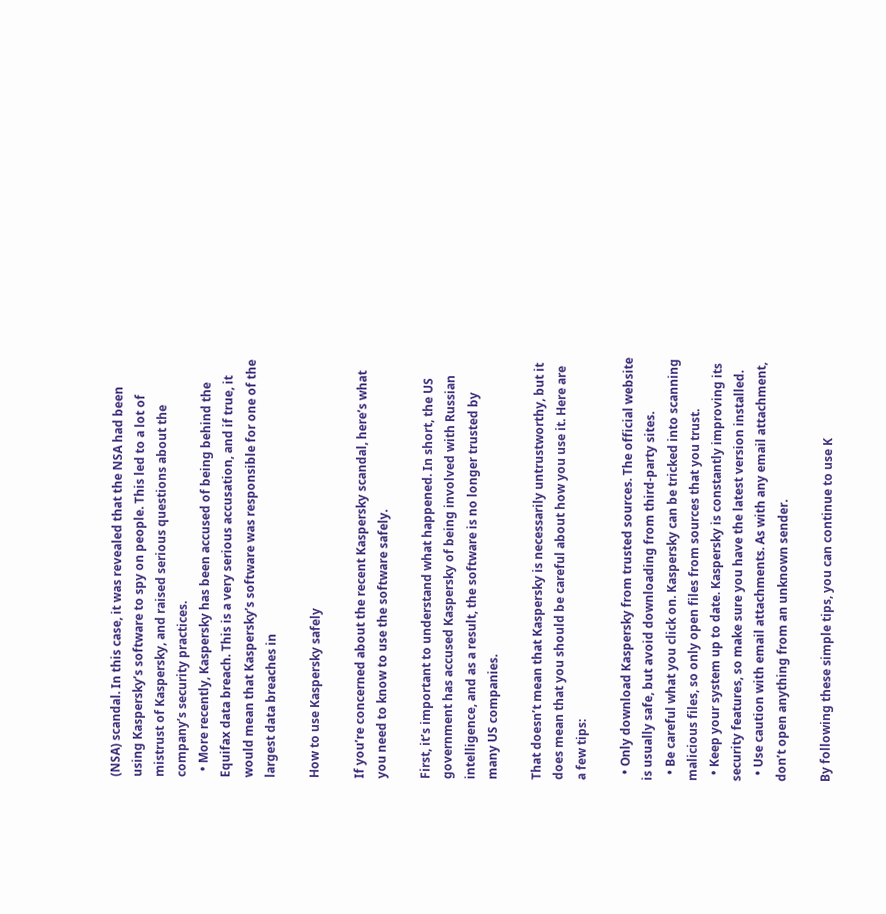(NSA) scandal. In this case, it was revealed that the NSA had been using Kaspersky’s software to spy on people. This led to a lot of mistrust of Kaspersky, and raised serious questions about the company’s security practices.
  • More recently, Kaspersky has been accused of being behind the Equifax data breach. This is a very serious accusation, and if true, it would mean that Kaspersky’s software was responsible for one of the largest data breaches in

How to use Kaspersky safely

If you’re concerned about the recent Kaspersky scandal, here’s what you need to know to use the software safely.

First, it’s important to understand what happened. In short, the US government has accused Kaspersky of being involved with Russian intelligence, and as a result, the software is no longer trusted by many US companies.

That doesn’t mean that Kaspersky is necessarily untrustworthy, but it does mean that you should be careful about how you use it. Here are a few tips:

  • Only download Kaspersky from trusted sources. The official website is usually safe, but avoid downloading from third-party sites.
  • Be careful what you click on. Kaspersky can be tricked into scanning malicious files, so only open files from sources that you trust.
  • Keep your system up to date. Kaspersky is constantly improving its security features, so make sure you have the latest version installed.
  • Use caution with email attachments. As with any email attachment, don’t open anything from an unknown sender.

By following these simple tips, you can continue to use K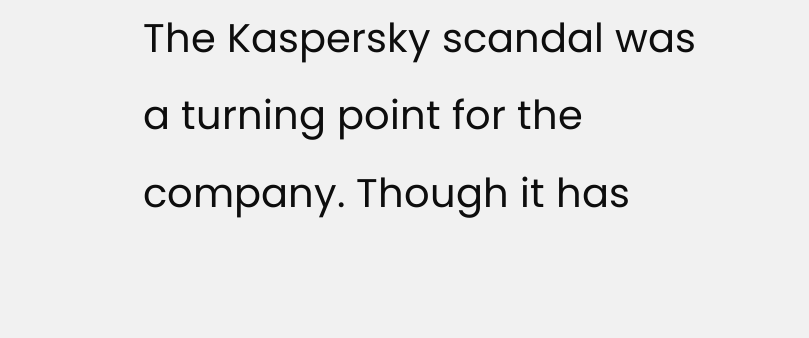The Kaspersky scandal was a turning point for the company. Though it has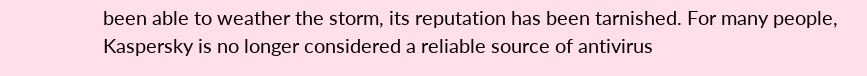been able to weather the storm, its reputation has been tarnished. For many people, Kaspersky is no longer considered a reliable source of antivirus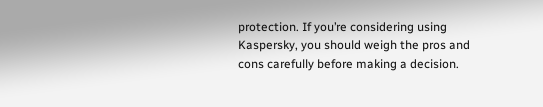protection. If you’re considering using Kaspersky, you should weigh the pros and cons carefully before making a decision.